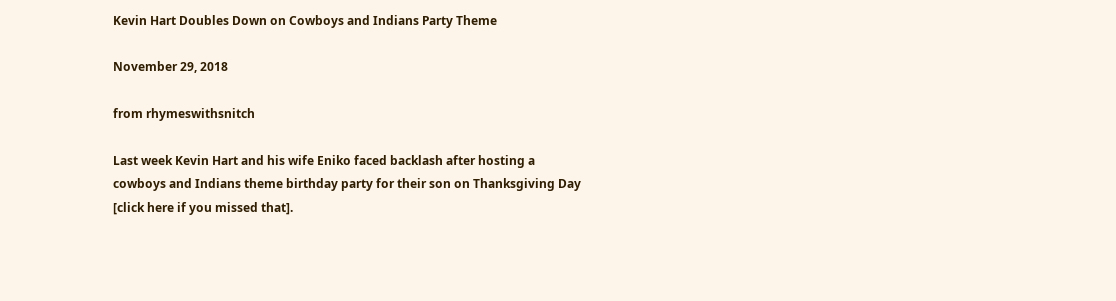Kevin Hart Doubles Down on Cowboys and Indians Party Theme

November 29, 2018

from rhymeswithsnitch

Last week Kevin Hart and his wife Eniko faced backlash after hosting a cowboys and Indians theme birthday party for their son on Thanksgiving Day [click here if you missed that].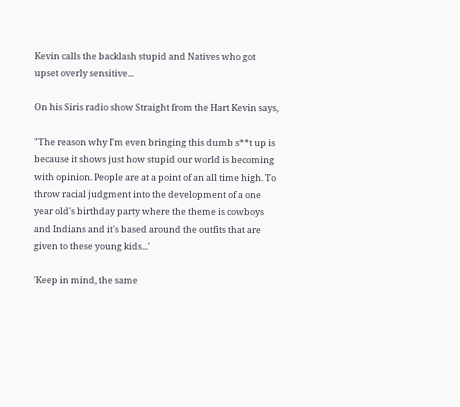Kevin calls the backlash stupid and Natives who got upset overly sensitive...

On his Siris radio show Straight from the Hart Kevin says,

"The reason why I'm even bringing this dumb s**t up is because it shows just how stupid our world is becoming with opinion. People are at a point of an all time high. To throw racial judgment into the development of a one year old's birthday party where the theme is cowboys and Indians and it's based around the outfits that are given to these young kids...'

'Keep in mind, the same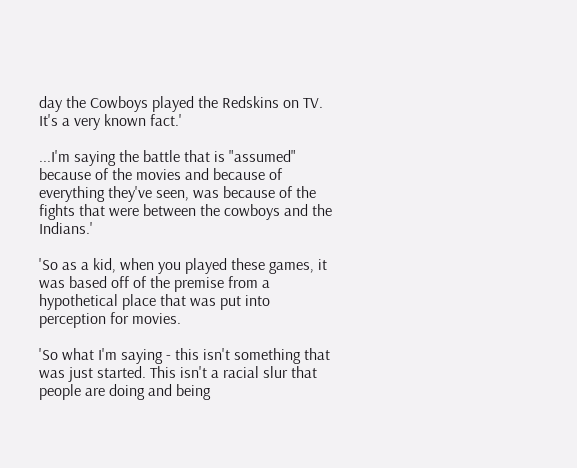day the Cowboys played the Redskins on TV. It's a very known fact.'

...I'm saying the battle that is "assumed" because of the movies and because of everything they've seen, was because of the fights that were between the cowboys and the Indians.'

'So as a kid, when you played these games, it was based off of the premise from a hypothetical place that was put into perception for movies.

'So what I'm saying - this isn't something that was just started. This isn't a racial slur that people are doing and being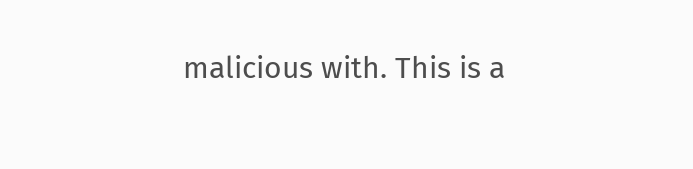malicious with. This is a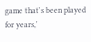game that's been played for years,'